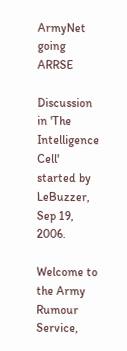ArmyNet going ARRSE

Discussion in 'The Intelligence Cell' started by LeBuzzer, Sep 19, 2006.

Welcome to the Army Rumour Service,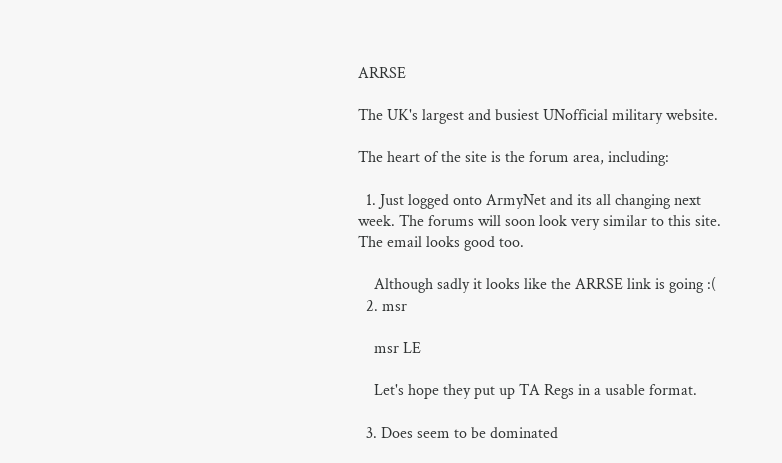ARRSE

The UK's largest and busiest UNofficial military website.

The heart of the site is the forum area, including:

  1. Just logged onto ArmyNet and its all changing next week. The forums will soon look very similar to this site. The email looks good too.

    Although sadly it looks like the ARRSE link is going :(
  2. msr

    msr LE

    Let's hope they put up TA Regs in a usable format.

  3. Does seem to be dominated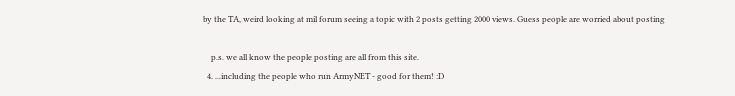by the TA, weird looking at mil forum seeing a topic with 2 posts getting 2000 views. Guess people are worried about posting

    p.s. we all know the people posting are all from this site.
  4. ...including the people who run ArmyNET - good for them! :D